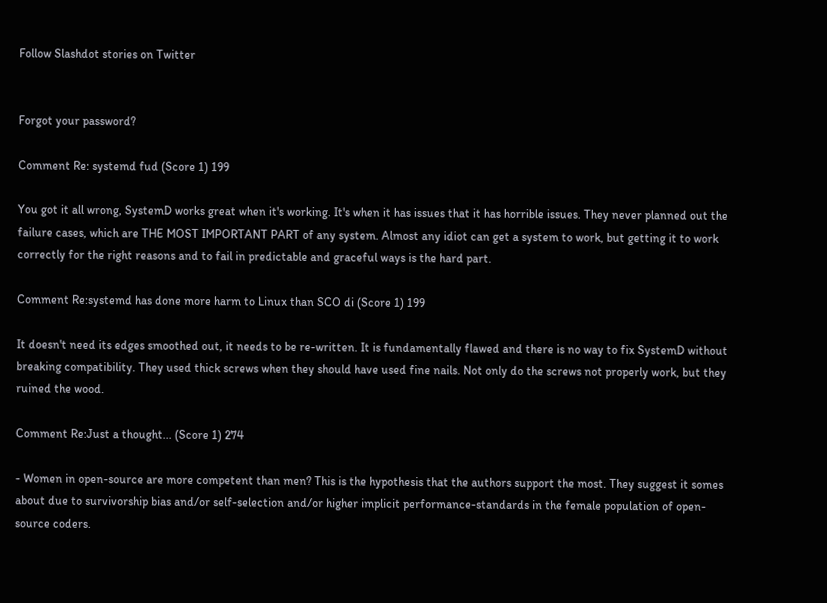Follow Slashdot stories on Twitter


Forgot your password?

Comment Re: systemd fud (Score 1) 199

You got it all wrong, SystemD works great when it's working. It's when it has issues that it has horrible issues. They never planned out the failure cases, which are THE MOST IMPORTANT PART of any system. Almost any idiot can get a system to work, but getting it to work correctly for the right reasons and to fail in predictable and graceful ways is the hard part.

Comment Re:systemd has done more harm to Linux than SCO di (Score 1) 199

It doesn't need its edges smoothed out, it needs to be re-written. It is fundamentally flawed and there is no way to fix SystemD without breaking compatibility. They used thick screws when they should have used fine nails. Not only do the screws not properly work, but they ruined the wood.

Comment Re:Just a thought... (Score 1) 274

- Women in open-source are more competent than men? This is the hypothesis that the authors support the most. They suggest it somes about due to survivorship bias and/or self-selection and/or higher implicit performance-standards in the female population of open-source coders.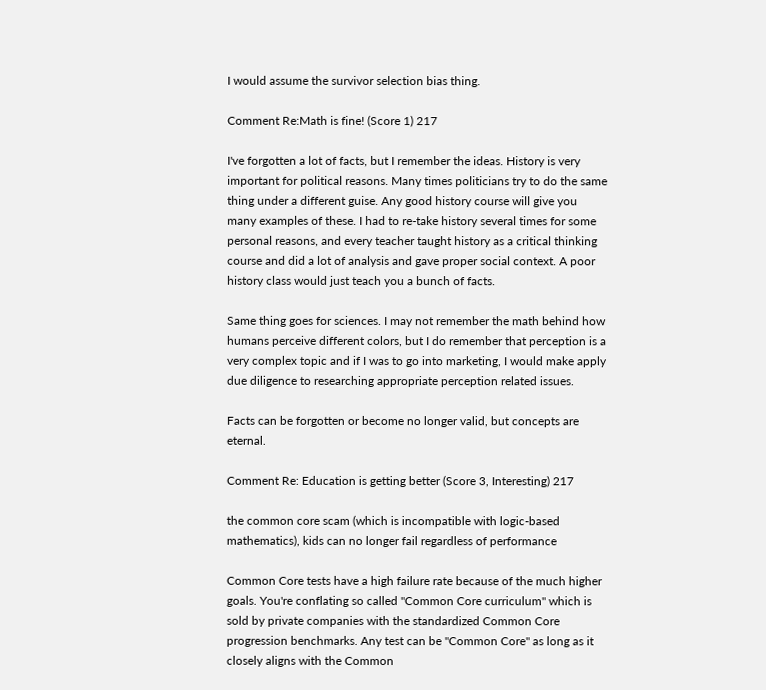I would assume the survivor selection bias thing.

Comment Re:Math is fine! (Score 1) 217

I've forgotten a lot of facts, but I remember the ideas. History is very important for political reasons. Many times politicians try to do the same thing under a different guise. Any good history course will give you many examples of these. I had to re-take history several times for some personal reasons, and every teacher taught history as a critical thinking course and did a lot of analysis and gave proper social context. A poor history class would just teach you a bunch of facts.

Same thing goes for sciences. I may not remember the math behind how humans perceive different colors, but I do remember that perception is a very complex topic and if I was to go into marketing, I would make apply due diligence to researching appropriate perception related issues.

Facts can be forgotten or become no longer valid, but concepts are eternal.

Comment Re: Education is getting better (Score 3, Interesting) 217

the common core scam (which is incompatible with logic-based mathematics), kids can no longer fail regardless of performance

Common Core tests have a high failure rate because of the much higher goals. You're conflating so called "Common Core curriculum" which is sold by private companies with the standardized Common Core progression benchmarks. Any test can be "Common Core" as long as it closely aligns with the Common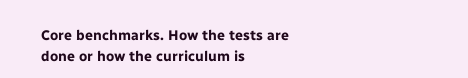Core benchmarks. How the tests are done or how the curriculum is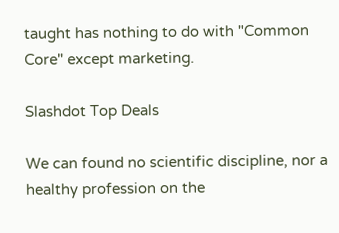taught has nothing to do with "Common Core" except marketing.

Slashdot Top Deals

We can found no scientific discipline, nor a healthy profession on the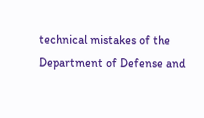technical mistakes of the Department of Defense and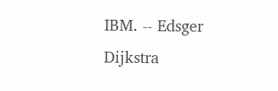IBM. -- Edsger Dijkstra